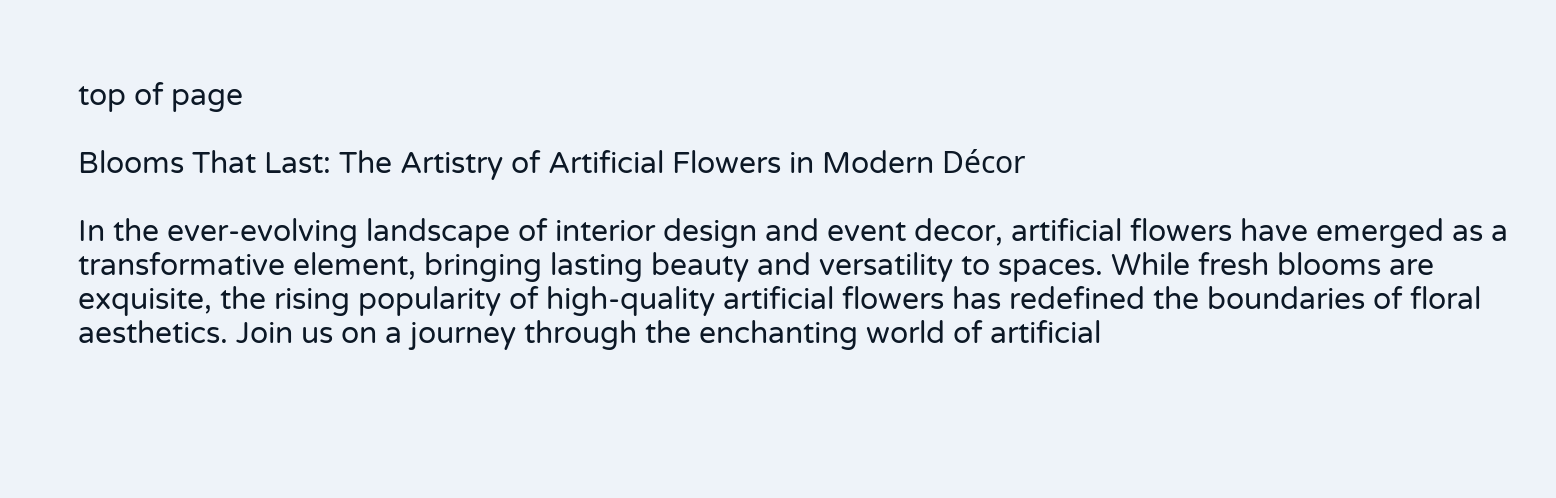top of page

Blooms That Last: The Artistry of Artificial Flowers in Modern Décor

In the ever-evolving landscape of interior design and event decor, artificial flowers have emerged as a transformative element, bringing lasting beauty and versatility to spaces. While fresh blooms are exquisite, the rising popularity of high-quality artificial flowers has redefined the boundaries of floral aesthetics. Join us on a journey through the enchanting world of artificial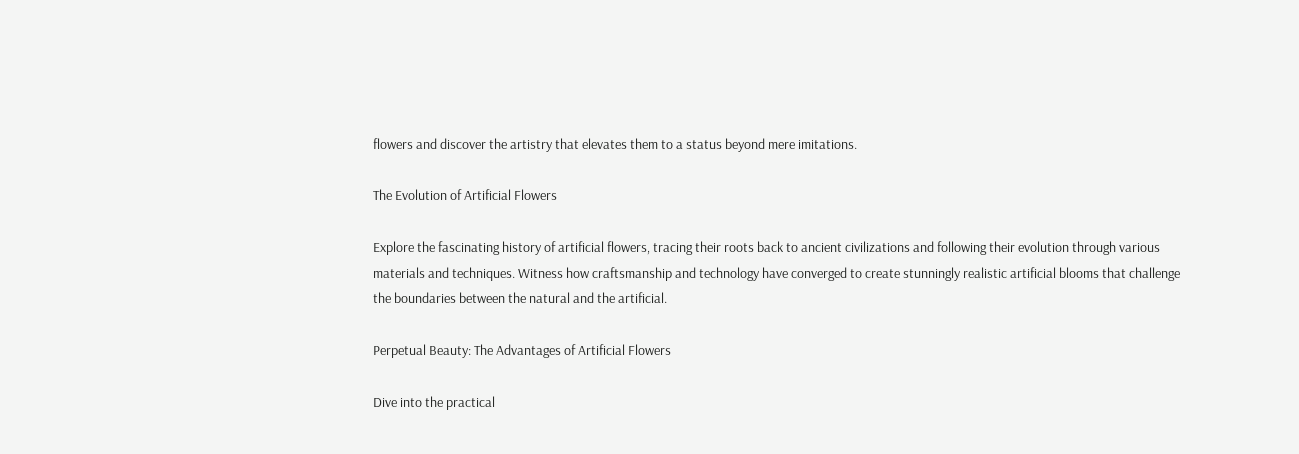flowers and discover the artistry that elevates them to a status beyond mere imitations.

The Evolution of Artificial Flowers

Explore the fascinating history of artificial flowers, tracing their roots back to ancient civilizations and following their evolution through various materials and techniques. Witness how craftsmanship and technology have converged to create stunningly realistic artificial blooms that challenge the boundaries between the natural and the artificial.

Perpetual Beauty: The Advantages of Artificial Flowers

Dive into the practical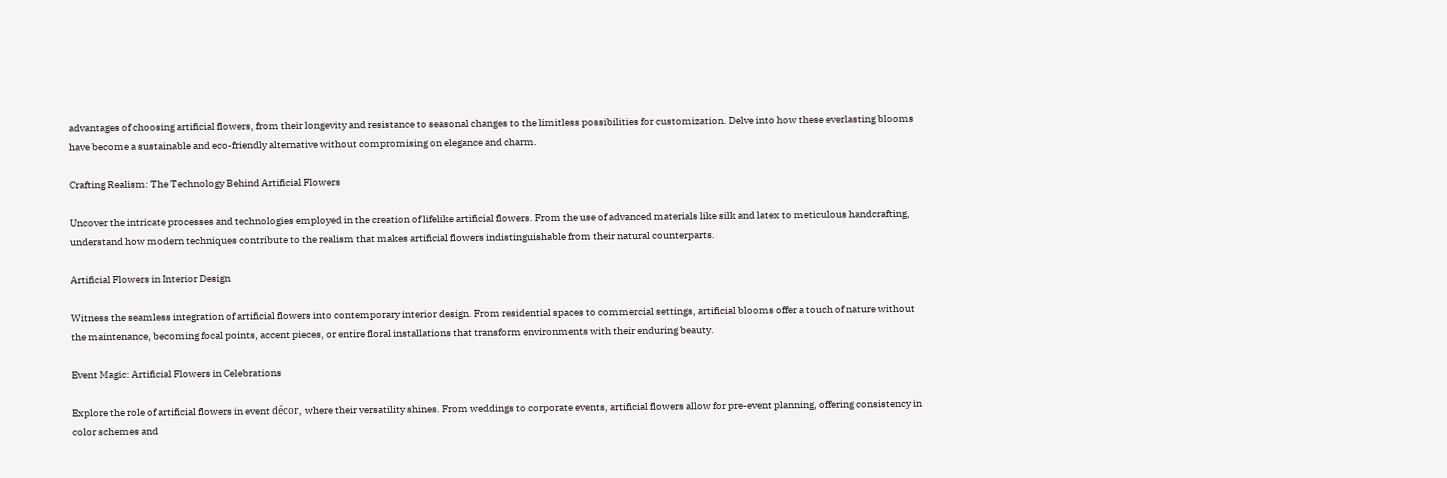advantages of choosing artificial flowers, from their longevity and resistance to seasonal changes to the limitless possibilities for customization. Delve into how these everlasting blooms have become a sustainable and eco-friendly alternative without compromising on elegance and charm.

Crafting Realism: The Technology Behind Artificial Flowers

Uncover the intricate processes and technologies employed in the creation of lifelike artificial flowers. From the use of advanced materials like silk and latex to meticulous handcrafting, understand how modern techniques contribute to the realism that makes artificial flowers indistinguishable from their natural counterparts.

Artificial Flowers in Interior Design

Witness the seamless integration of artificial flowers into contemporary interior design. From residential spaces to commercial settings, artificial blooms offer a touch of nature without the maintenance, becoming focal points, accent pieces, or entire floral installations that transform environments with their enduring beauty.

Event Magic: Artificial Flowers in Celebrations

Explore the role of artificial flowers in event décor, where their versatility shines. From weddings to corporate events, artificial flowers allow for pre-event planning, offering consistency in color schemes and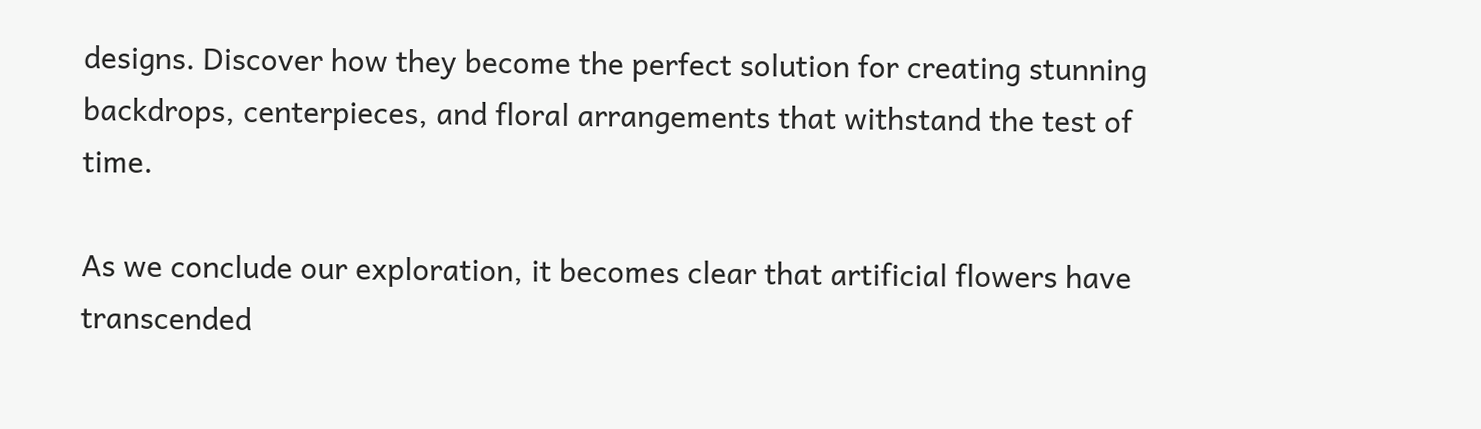designs. Discover how they become the perfect solution for creating stunning backdrops, centerpieces, and floral arrangements that withstand the test of time.

As we conclude our exploration, it becomes clear that artificial flowers have transcended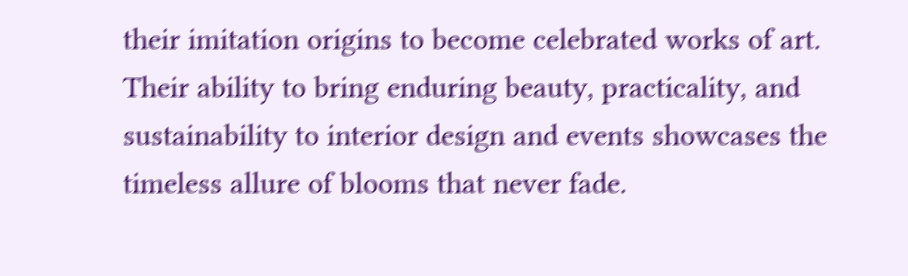their imitation origins to become celebrated works of art. Their ability to bring enduring beauty, practicality, and sustainability to interior design and events showcases the timeless allure of blooms that never fade.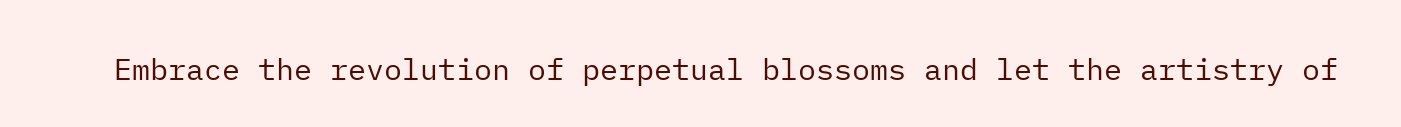Embrace the revolution of perpetual blossoms and let the artistry of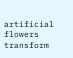artificial flowers transform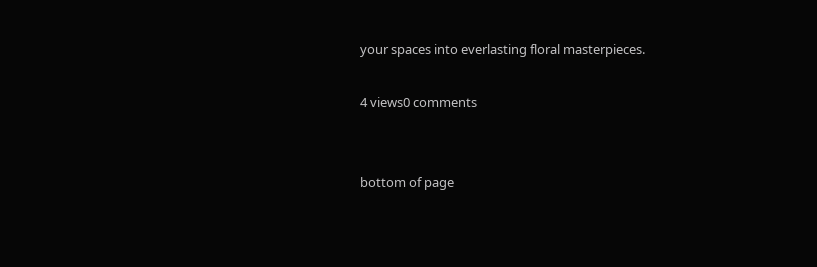your spaces into everlasting floral masterpieces.

4 views0 comments


bottom of page